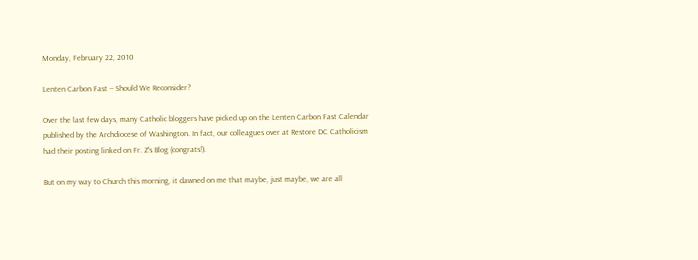Monday, February 22, 2010

Lenten Carbon Fast -- Should We Reconsider?

Over the last few days, many Catholic bloggers have picked up on the Lenten Carbon Fast Calendar published by the Archdiocese of Washington. In fact, our colleagues over at Restore DC Catholicism had their posting linked on Fr. Z's Blog (congrats!).

But on my way to Church this morning, it dawned on me that maybe, just maybe, we are all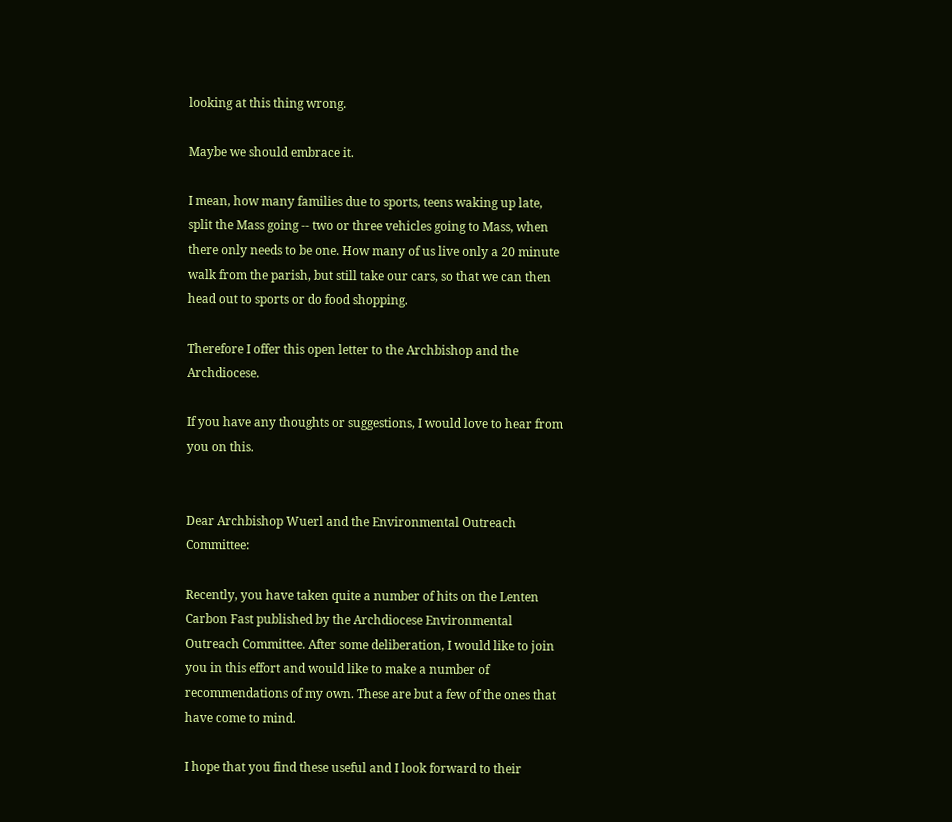looking at this thing wrong.

Maybe we should embrace it.

I mean, how many families due to sports, teens waking up late, split the Mass going -- two or three vehicles going to Mass, when there only needs to be one. How many of us live only a 20 minute walk from the parish, but still take our cars, so that we can then head out to sports or do food shopping.

Therefore I offer this open letter to the Archbishop and the Archdiocese.

If you have any thoughts or suggestions, I would love to hear from you on this.


Dear Archbishop Wuerl and the Environmental Outreach Committee:

Recently, you have taken quite a number of hits on the Lenten Carbon Fast published by the Archdiocese Environmental Outreach Committee. After some deliberation, I would like to join you in this effort and would like to make a number of recommendations of my own. These are but a few of the ones that have come to mind.

I hope that you find these useful and I look forward to their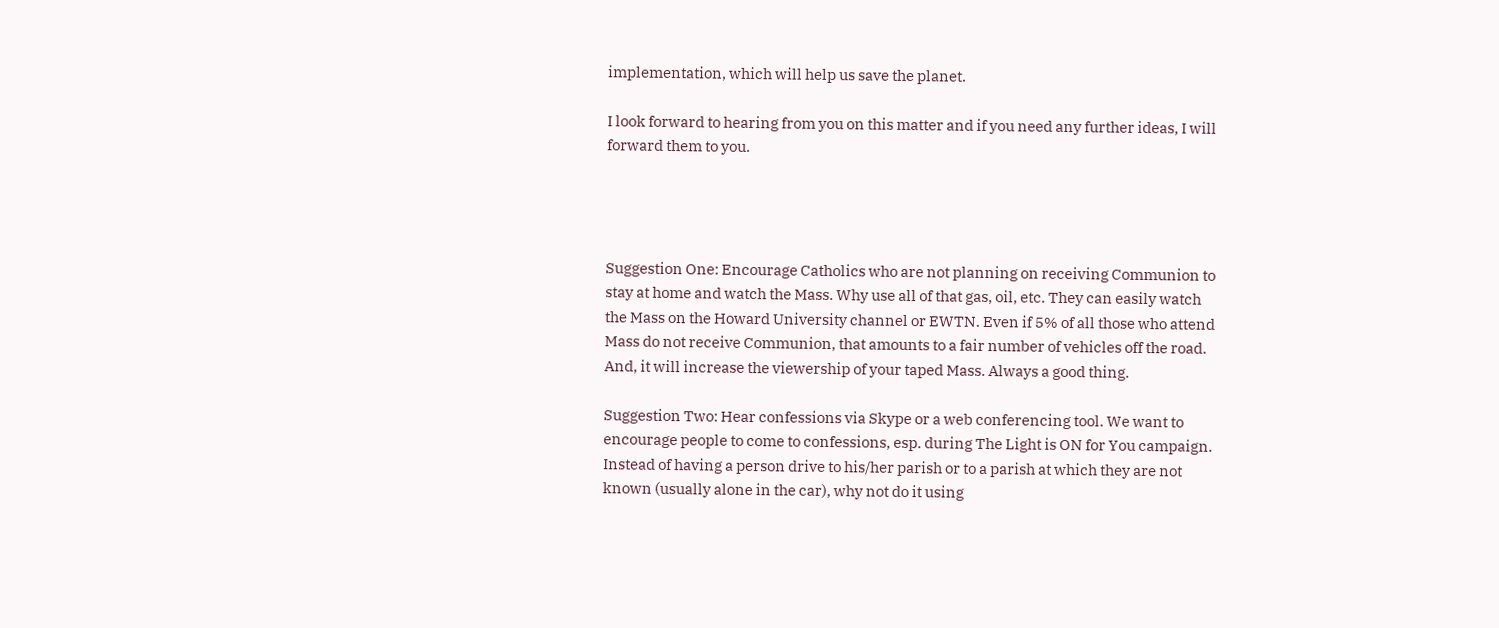implementation, which will help us save the planet.

I look forward to hearing from you on this matter and if you need any further ideas, I will forward them to you.




Suggestion One: Encourage Catholics who are not planning on receiving Communion to stay at home and watch the Mass. Why use all of that gas, oil, etc. They can easily watch the Mass on the Howard University channel or EWTN. Even if 5% of all those who attend Mass do not receive Communion, that amounts to a fair number of vehicles off the road. And, it will increase the viewership of your taped Mass. Always a good thing.

Suggestion Two: Hear confessions via Skype or a web conferencing tool. We want to encourage people to come to confessions, esp. during The Light is ON for You campaign. Instead of having a person drive to his/her parish or to a parish at which they are not known (usually alone in the car), why not do it using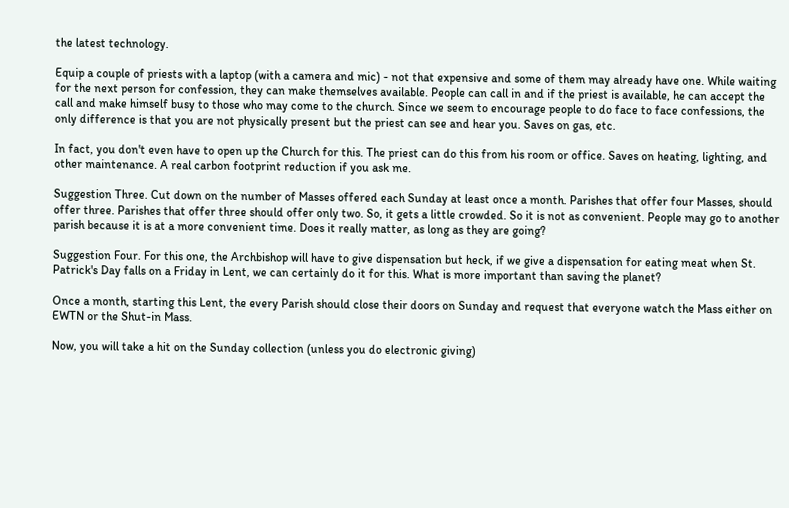the latest technology.

Equip a couple of priests with a laptop (with a camera and mic) - not that expensive and some of them may already have one. While waiting for the next person for confession, they can make themselves available. People can call in and if the priest is available, he can accept the call and make himself busy to those who may come to the church. Since we seem to encourage people to do face to face confessions, the only difference is that you are not physically present but the priest can see and hear you. Saves on gas, etc.

In fact, you don't even have to open up the Church for this. The priest can do this from his room or office. Saves on heating, lighting, and other maintenance. A real carbon footprint reduction if you ask me.

Suggestion Three. Cut down on the number of Masses offered each Sunday at least once a month. Parishes that offer four Masses, should offer three. Parishes that offer three should offer only two. So, it gets a little crowded. So it is not as convenient. People may go to another parish because it is at a more convenient time. Does it really matter, as long as they are going?

Suggestion Four. For this one, the Archbishop will have to give dispensation but heck, if we give a dispensation for eating meat when St. Patrick's Day falls on a Friday in Lent, we can certainly do it for this. What is more important than saving the planet?

Once a month, starting this Lent, the every Parish should close their doors on Sunday and request that everyone watch the Mass either on EWTN or the Shut-in Mass.

Now, you will take a hit on the Sunday collection (unless you do electronic giving)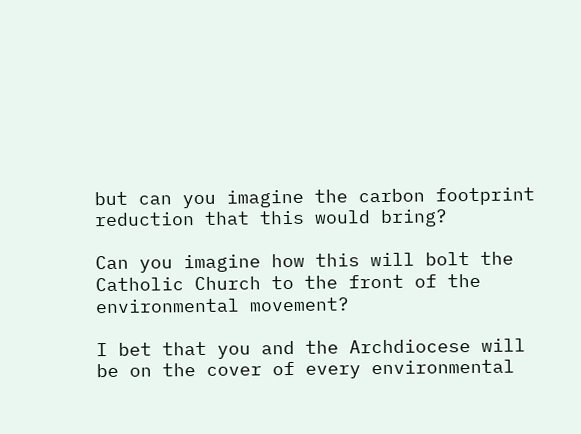but can you imagine the carbon footprint reduction that this would bring?

Can you imagine how this will bolt the Catholic Church to the front of the environmental movement?

I bet that you and the Archdiocese will be on the cover of every environmental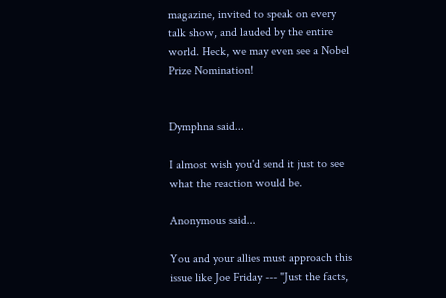magazine, invited to speak on every talk show, and lauded by the entire world. Heck, we may even see a Nobel Prize Nomination!


Dymphna said...

I almost wish you'd send it just to see what the reaction would be.

Anonymous said...

You and your allies must approach this issue like Joe Friday --- "Just the facts,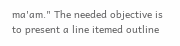ma'am." The needed objective is to present a line itemed outline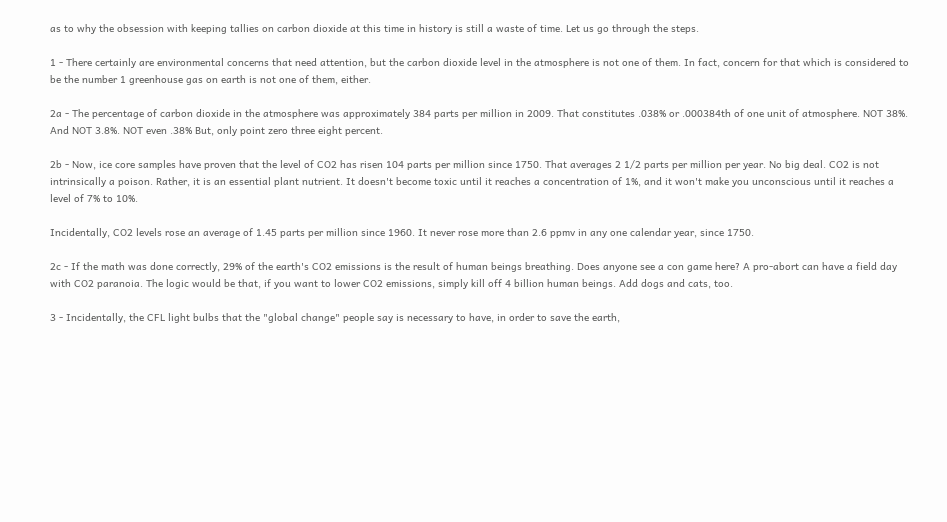as to why the obsession with keeping tallies on carbon dioxide at this time in history is still a waste of time. Let us go through the steps.

1 - There certainly are environmental concerns that need attention, but the carbon dioxide level in the atmosphere is not one of them. In fact, concern for that which is considered to be the number 1 greenhouse gas on earth is not one of them, either.

2a - The percentage of carbon dioxide in the atmosphere was approximately 384 parts per million in 2009. That constitutes .038% or .000384th of one unit of atmosphere. NOT 38%. And NOT 3.8%. NOT even .38% But, only point zero three eight percent.

2b - Now, ice core samples have proven that the level of CO2 has risen 104 parts per million since 1750. That averages 2 1/2 parts per million per year. No big deal. CO2 is not intrinsically a poison. Rather, it is an essential plant nutrient. It doesn't become toxic until it reaches a concentration of 1%, and it won't make you unconscious until it reaches a level of 7% to 10%.

Incidentally, CO2 levels rose an average of 1.45 parts per million since 1960. It never rose more than 2.6 ppmv in any one calendar year, since 1750.

2c - If the math was done correctly, 29% of the earth's CO2 emissions is the result of human beings breathing. Does anyone see a con game here? A pro-abort can have a field day with CO2 paranoia. The logic would be that, if you want to lower CO2 emissions, simply kill off 4 billion human beings. Add dogs and cats, too.

3 - Incidentally, the CFL light bulbs that the "global change" people say is necessary to have, in order to save the earth,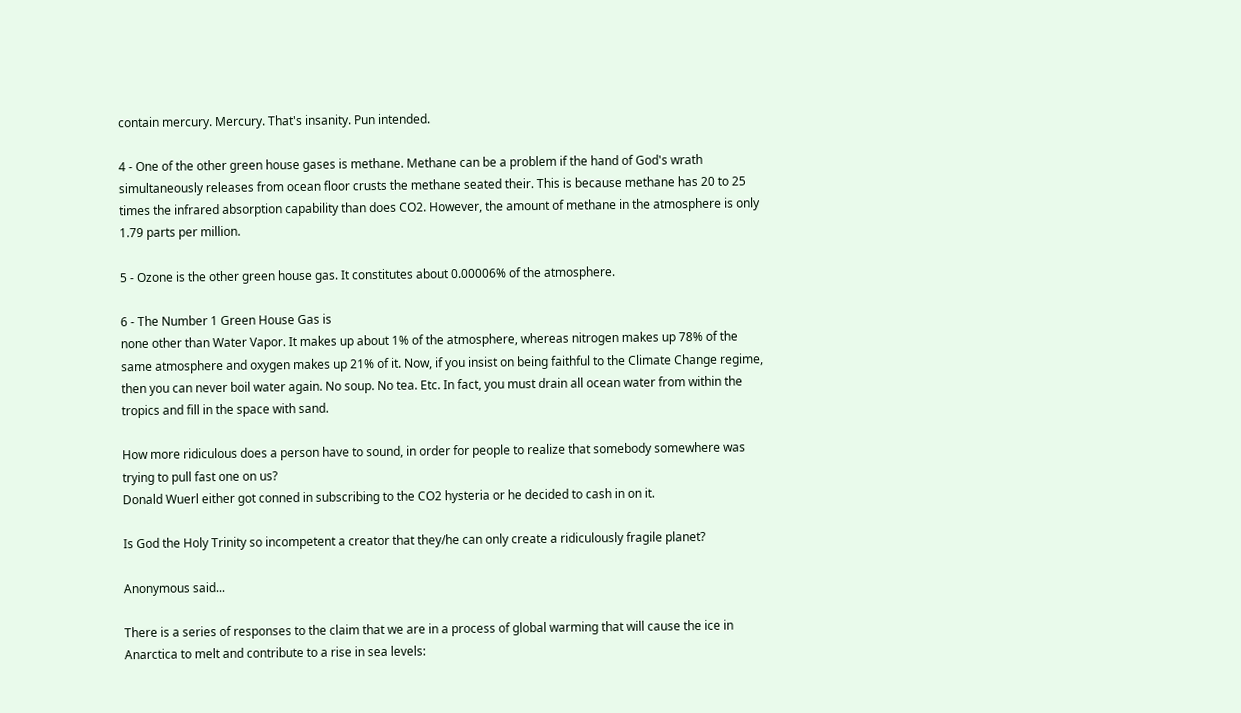contain mercury. Mercury. That's insanity. Pun intended.

4 - One of the other green house gases is methane. Methane can be a problem if the hand of God's wrath simultaneously releases from ocean floor crusts the methane seated their. This is because methane has 20 to 25 times the infrared absorption capability than does CO2. However, the amount of methane in the atmosphere is only 1.79 parts per million.

5 - Ozone is the other green house gas. It constitutes about 0.00006% of the atmosphere.

6 - The Number 1 Green House Gas is
none other than Water Vapor. It makes up about 1% of the atmosphere, whereas nitrogen makes up 78% of the same atmosphere and oxygen makes up 21% of it. Now, if you insist on being faithful to the Climate Change regime, then you can never boil water again. No soup. No tea. Etc. In fact, you must drain all ocean water from within the tropics and fill in the space with sand.

How more ridiculous does a person have to sound, in order for people to realize that somebody somewhere was trying to pull fast one on us?
Donald Wuerl either got conned in subscribing to the CO2 hysteria or he decided to cash in on it.

Is God the Holy Trinity so incompetent a creator that they/he can only create a ridiculously fragile planet?

Anonymous said...

There is a series of responses to the claim that we are in a process of global warming that will cause the ice in Anarctica to melt and contribute to a rise in sea levels: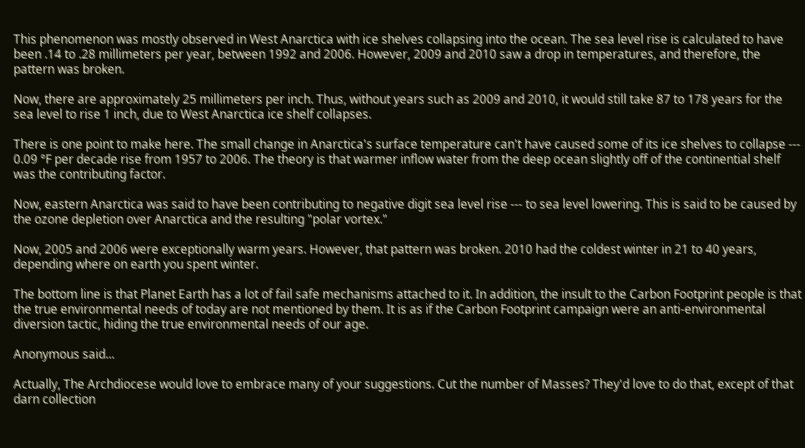This phenomenon was mostly observed in West Anarctica with ice shelves collapsing into the ocean. The sea level rise is calculated to have been .14 to .28 millimeters per year, between 1992 and 2006. However, 2009 and 2010 saw a drop in temperatures, and therefore, the pattern was broken.

Now, there are approximately 25 millimeters per inch. Thus, without years such as 2009 and 2010, it would still take 87 to 178 years for the sea level to rise 1 inch, due to West Anarctica ice shelf collapses.

There is one point to make here. The small change in Anarctica's surface temperature can't have caused some of its ice shelves to collapse --- 0.09 °F per decade rise from 1957 to 2006. The theory is that warmer inflow water from the deep ocean slightly off of the continential shelf was the contributing factor.

Now, eastern Anarctica was said to have been contributing to negative digit sea level rise --- to sea level lowering. This is said to be caused by the ozone depletion over Anarctica and the resulting "polar vortex."

Now, 2005 and 2006 were exceptionally warm years. However, that pattern was broken. 2010 had the coldest winter in 21 to 40 years, depending where on earth you spent winter.

The bottom line is that Planet Earth has a lot of fail safe mechanisms attached to it. In addition, the insult to the Carbon Footprint people is that the true environmental needs of today are not mentioned by them. It is as if the Carbon Footprint campaign were an anti-environmental diversion tactic, hiding the true environmental needs of our age.

Anonymous said...

Actually, The Archdiocese would love to embrace many of your suggestions. Cut the number of Masses? They'd love to do that, except of that darn collection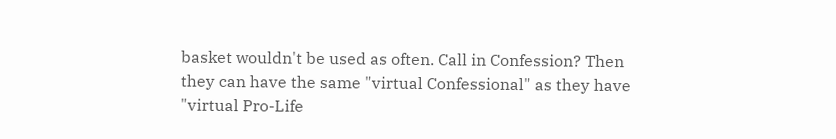basket wouldn't be used as often. Call in Confession? Then they can have the same "virtual Confessional" as they have "virtual Pro-Life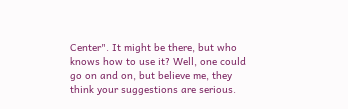Center". It might be there, but who knows how to use it? Well, one could go on and on, but believe me, they think your suggestions are serious.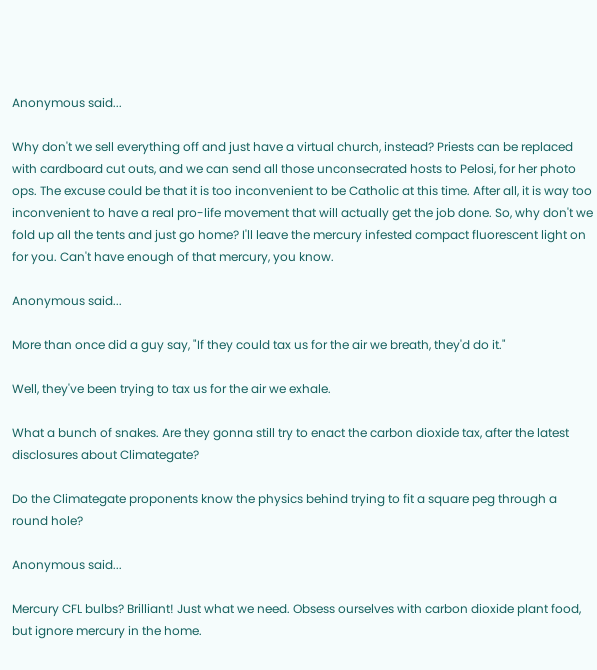Anonymous said...

Why don't we sell everything off and just have a virtual church, instead? Priests can be replaced with cardboard cut outs, and we can send all those unconsecrated hosts to Pelosi, for her photo ops. The excuse could be that it is too inconvenient to be Catholic at this time. After all, it is way too inconvenient to have a real pro-life movement that will actually get the job done. So, why don't we fold up all the tents and just go home? I'll leave the mercury infested compact fluorescent light on for you. Can't have enough of that mercury, you know.

Anonymous said...

More than once did a guy say, "If they could tax us for the air we breath, they'd do it."

Well, they've been trying to tax us for the air we exhale.

What a bunch of snakes. Are they gonna still try to enact the carbon dioxide tax, after the latest disclosures about Climategate?

Do the Climategate proponents know the physics behind trying to fit a square peg through a round hole?

Anonymous said...

Mercury CFL bulbs? Brilliant! Just what we need. Obsess ourselves with carbon dioxide plant food, but ignore mercury in the home.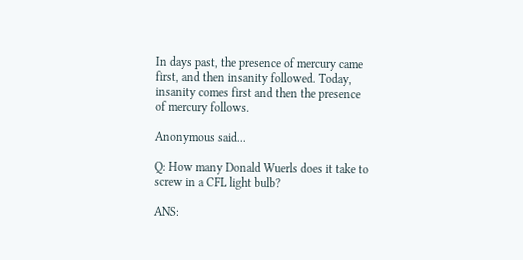In days past, the presence of mercury came first, and then insanity followed. Today, insanity comes first and then the presence of mercury follows.

Anonymous said...

Q: How many Donald Wuerls does it take to screw in a CFL light bulb?

ANS: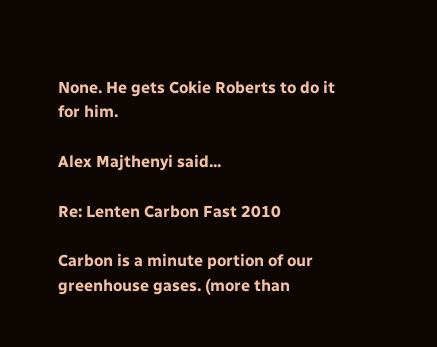None. He gets Cokie Roberts to do it for him.

Alex Majthenyi said...

Re: Lenten Carbon Fast 2010

Carbon is a minute portion of our greenhouse gases. (more than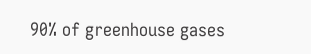90% of greenhouse gases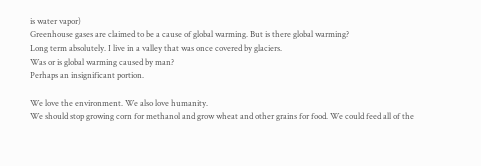is water vapor)
Greenhouse gases are claimed to be a cause of global warming. But is there global warming?
Long term absolutely. I live in a valley that was once covered by glaciers.
Was or is global warming caused by man?
Perhaps an insignificant portion.

We love the environment. We also love humanity.
We should stop growing corn for methanol and grow wheat and other grains for food. We could feed all of the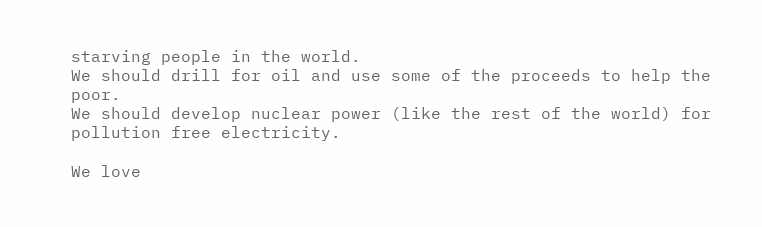starving people in the world.
We should drill for oil and use some of the proceeds to help the poor.
We should develop nuclear power (like the rest of the world) for pollution free electricity.

We love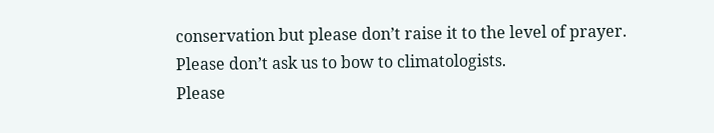conservation but please don’t raise it to the level of prayer.
Please don’t ask us to bow to climatologists.
Please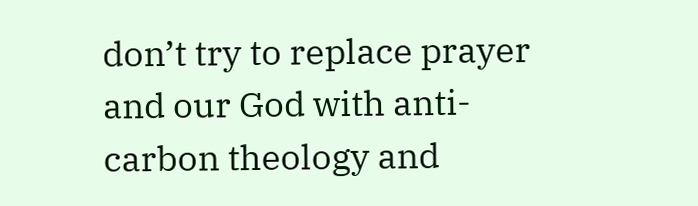don’t try to replace prayer and our God with anti-carbon theology and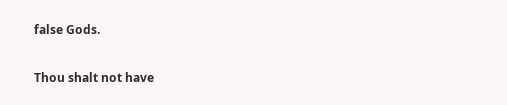false Gods.

Thou shalt not have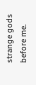strange gods before me.